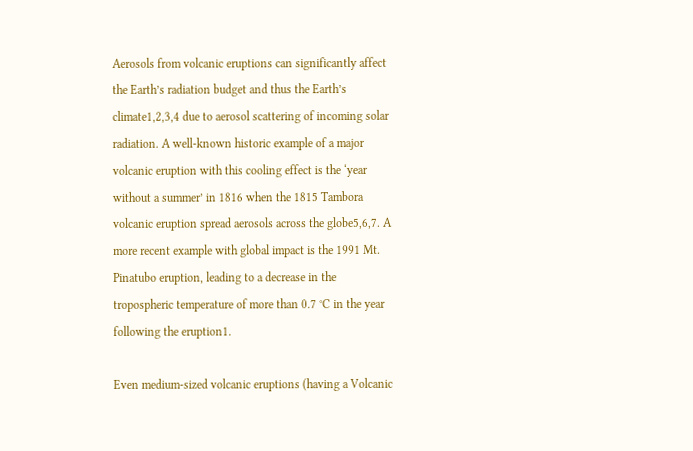Aerosols from volcanic eruptions can significantly affect the Earth’s radiation budget and thus the Earth’s climate1,2,3,4 due to aerosol scattering of incoming solar radiation. A well-known historic example of a major volcanic eruption with this cooling effect is the ‘year without a summer’ in 1816 when the 1815 Tambora volcanic eruption spread aerosols across the globe5,6,7. A more recent example with global impact is the 1991 Mt. Pinatubo eruption, leading to a decrease in the tropospheric temperature of more than 0.7 °C in the year following the eruption1.

Even medium-sized volcanic eruptions (having a Volcanic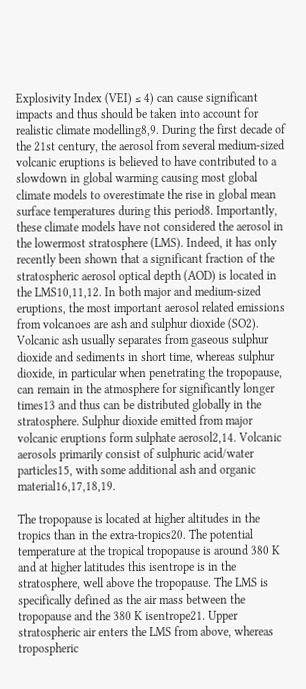Explosivity Index (VEI) ≤ 4) can cause significant impacts and thus should be taken into account for realistic climate modelling8,9. During the first decade of the 21st century, the aerosol from several medium-sized volcanic eruptions is believed to have contributed to a slowdown in global warming causing most global climate models to overestimate the rise in global mean surface temperatures during this period8. Importantly, these climate models have not considered the aerosol in the lowermost stratosphere (LMS). Indeed, it has only recently been shown that a significant fraction of the stratospheric aerosol optical depth (AOD) is located in the LMS10,11,12. In both major and medium-sized eruptions, the most important aerosol related emissions from volcanoes are ash and sulphur dioxide (SO2). Volcanic ash usually separates from gaseous sulphur dioxide and sediments in short time, whereas sulphur dioxide, in particular when penetrating the tropopause, can remain in the atmosphere for significantly longer times13 and thus can be distributed globally in the stratosphere. Sulphur dioxide emitted from major volcanic eruptions form sulphate aerosol2,14. Volcanic aerosols primarily consist of sulphuric acid/water particles15, with some additional ash and organic material16,17,18,19.

The tropopause is located at higher altitudes in the tropics than in the extra-tropics20. The potential temperature at the tropical tropopause is around 380 K and at higher latitudes this isentrope is in the stratosphere, well above the tropopause. The LMS is specifically defined as the air mass between the tropopause and the 380 K isentrope21. Upper stratospheric air enters the LMS from above, whereas tropospheric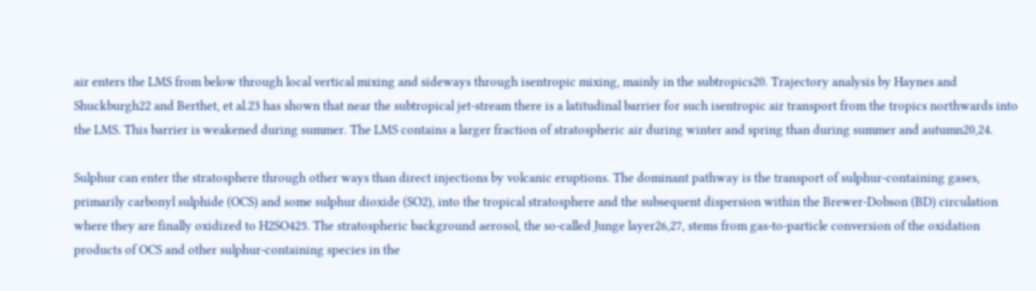air enters the LMS from below through local vertical mixing and sideways through isentropic mixing, mainly in the subtropics20. Trajectory analysis by Haynes and Shuckburgh22 and Berthet, et al.23 has shown that near the subtropical jet-stream there is a latitudinal barrier for such isentropic air transport from the tropics northwards into the LMS. This barrier is weakened during summer. The LMS contains a larger fraction of stratospheric air during winter and spring than during summer and autumn20,24.

Sulphur can enter the stratosphere through other ways than direct injections by volcanic eruptions. The dominant pathway is the transport of sulphur-containing gases, primarily carbonyl sulphide (OCS) and some sulphur dioxide (SO2), into the tropical stratosphere and the subsequent dispersion within the Brewer-Dobson (BD) circulation where they are finally oxidized to H2SO425. The stratospheric background aerosol, the so-called Junge layer26,27, stems from gas-to-particle conversion of the oxidation products of OCS and other sulphur-containing species in the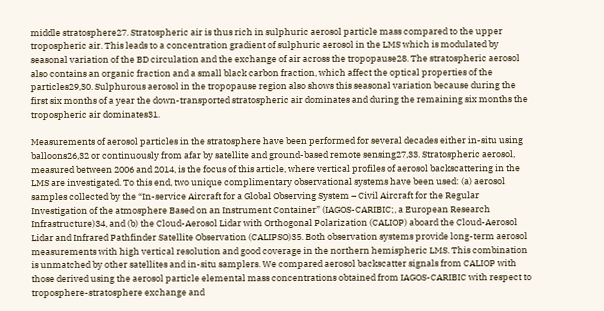middle stratosphere27. Stratospheric air is thus rich in sulphuric aerosol particle mass compared to the upper tropospheric air. This leads to a concentration gradient of sulphuric aerosol in the LMS which is modulated by seasonal variation of the BD circulation and the exchange of air across the tropopause28. The stratospheric aerosol also contains an organic fraction and a small black carbon fraction, which affect the optical properties of the particles29,30. Sulphurous aerosol in the tropopause region also shows this seasonal variation because during the first six months of a year the down-transported stratospheric air dominates and during the remaining six months the tropospheric air dominates31.

Measurements of aerosol particles in the stratosphere have been performed for several decades either in-situ using balloons26,32 or continuously from afar by satellite and ground-based remote sensing27,33. Stratospheric aerosol, measured between 2006 and 2014, is the focus of this article, where vertical profiles of aerosol backscattering in the LMS are investigated. To this end, two unique complimentary observational systems have been used: (a) aerosol samples collected by the “In-service Aircraft for a Global Observing System – Civil Aircraft for the Regular Investigation of the atmosphere Based on an Instrument Container” (IAGOS-CARIBIC;, a European Research Infrastructure)34, and (b) the Cloud-Aerosol Lidar with Orthogonal Polarization (CALIOP) aboard the Cloud-Aerosol Lidar and Infrared Pathfinder Satellite Observation (CALIPSO)35. Both observation systems provide long-term aerosol measurements with high vertical resolution and good coverage in the northern hemispheric LMS. This combination is unmatched by other satellites and in-situ samplers. We compared aerosol backscatter signals from CALIOP with those derived using the aerosol particle elemental mass concentrations obtained from IAGOS-CARIBIC with respect to troposphere-stratosphere exchange and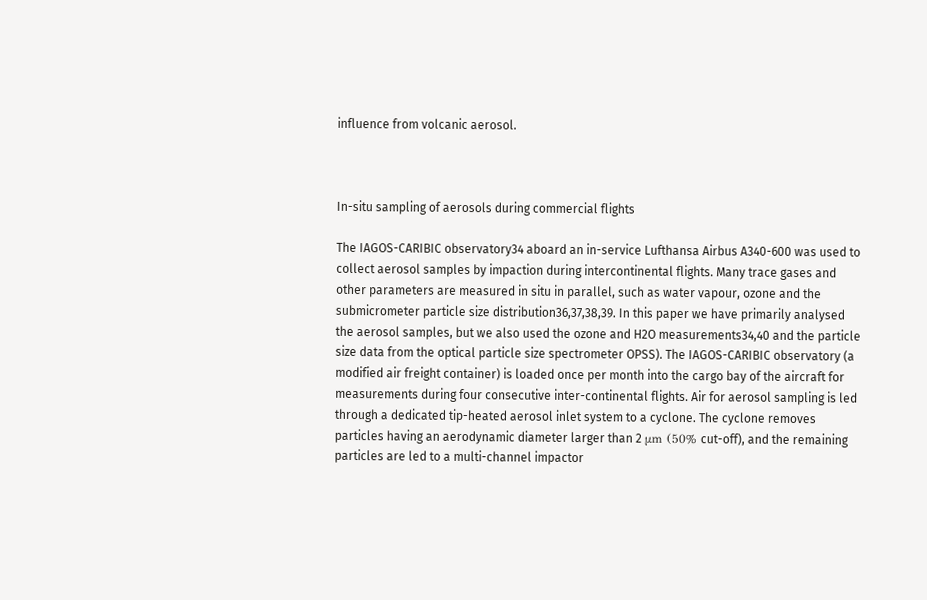influence from volcanic aerosol.



In-situ sampling of aerosols during commercial flights

The IAGOS-CARIBIC observatory34 aboard an in-service Lufthansa Airbus A340-600 was used to collect aerosol samples by impaction during intercontinental flights. Many trace gases and other parameters are measured in situ in parallel, such as water vapour, ozone and the submicrometer particle size distribution36,37,38,39. In this paper we have primarily analysed the aerosol samples, but we also used the ozone and H2O measurements34,40 and the particle size data from the optical particle size spectrometer OPSS). The IAGOS-CARIBIC observatory (a modified air freight container) is loaded once per month into the cargo bay of the aircraft for measurements during four consecutive inter-continental flights. Air for aerosol sampling is led through a dedicated tip-heated aerosol inlet system to a cyclone. The cyclone removes particles having an aerodynamic diameter larger than 2 μm (50% cut-off), and the remaining particles are led to a multi-channel impactor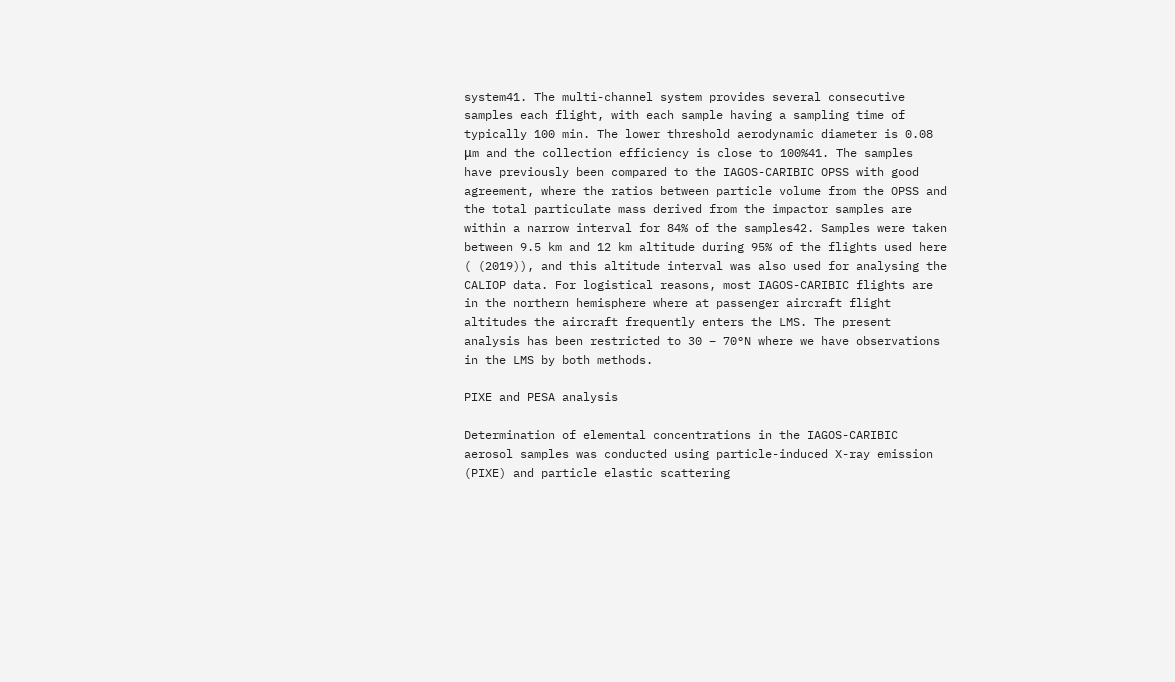system41. The multi-channel system provides several consecutive samples each flight, with each sample having a sampling time of typically 100 min. The lower threshold aerodynamic diameter is 0.08 μm and the collection efficiency is close to 100%41. The samples have previously been compared to the IAGOS-CARIBIC OPSS with good agreement, where the ratios between particle volume from the OPSS and the total particulate mass derived from the impactor samples are within a narrow interval for 84% of the samples42. Samples were taken between 9.5 km and 12 km altitude during 95% of the flights used here ( (2019)), and this altitude interval was also used for analysing the CALIOP data. For logistical reasons, most IAGOS-CARIBIC flights are in the northern hemisphere where at passenger aircraft flight altitudes the aircraft frequently enters the LMS. The present analysis has been restricted to 30 − 70°N where we have observations in the LMS by both methods.

PIXE and PESA analysis

Determination of elemental concentrations in the IAGOS-CARIBIC aerosol samples was conducted using particle-induced X-ray emission (PIXE) and particle elastic scattering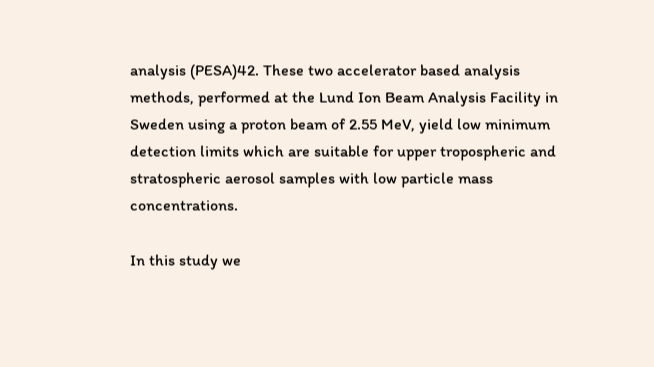analysis (PESA)42. These two accelerator based analysis methods, performed at the Lund Ion Beam Analysis Facility in Sweden using a proton beam of 2.55 MeV, yield low minimum detection limits which are suitable for upper tropospheric and stratospheric aerosol samples with low particle mass concentrations.

In this study we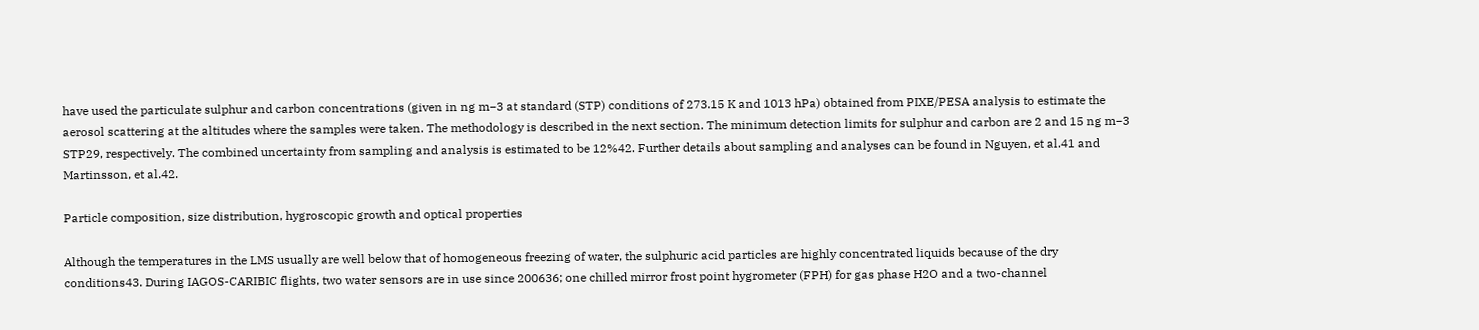have used the particulate sulphur and carbon concentrations (given in ng m−3 at standard (STP) conditions of 273.15 K and 1013 hPa) obtained from PIXE/PESA analysis to estimate the aerosol scattering at the altitudes where the samples were taken. The methodology is described in the next section. The minimum detection limits for sulphur and carbon are 2 and 15 ng m−3 STP29, respectively. The combined uncertainty from sampling and analysis is estimated to be 12%42. Further details about sampling and analyses can be found in Nguyen, et al.41 and Martinsson, et al.42.

Particle composition, size distribution, hygroscopic growth and optical properties

Although the temperatures in the LMS usually are well below that of homogeneous freezing of water, the sulphuric acid particles are highly concentrated liquids because of the dry conditions43. During IAGOS-CARIBIC flights, two water sensors are in use since 200636; one chilled mirror frost point hygrometer (FPH) for gas phase H2O and a two-channel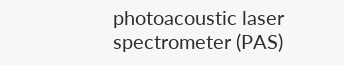photoacoustic laser spectrometer (PAS)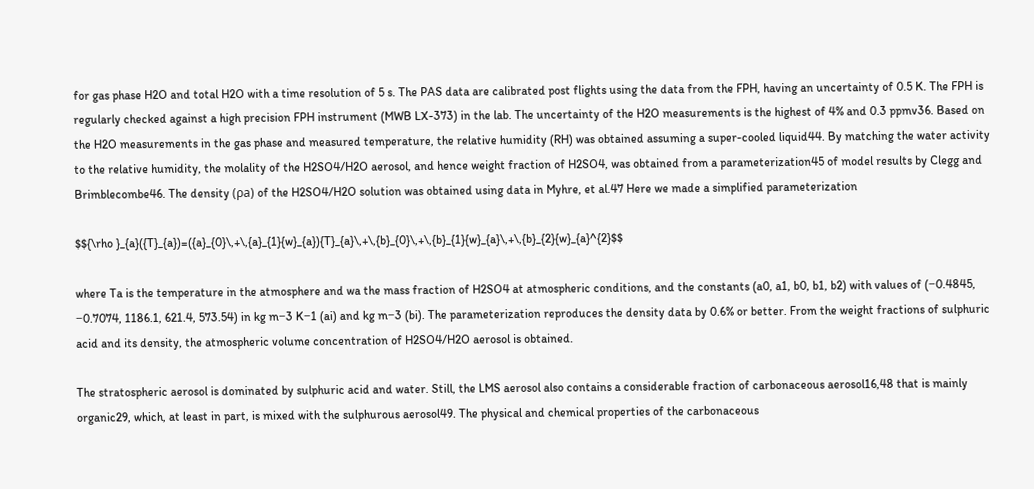for gas phase H2O and total H2O with a time resolution of 5 s. The PAS data are calibrated post flights using the data from the FPH, having an uncertainty of 0.5 K. The FPH is regularly checked against a high precision FPH instrument (MWB LX-373) in the lab. The uncertainty of the H2O measurements is the highest of 4% and 0.3 ppmv36. Based on the H2O measurements in the gas phase and measured temperature, the relative humidity (RH) was obtained assuming a super-cooled liquid44. By matching the water activity to the relative humidity, the molality of the H2SO4/H2O aerosol, and hence weight fraction of H2SO4, was obtained from a parameterization45 of model results by Clegg and Brimblecombe46. The density (ρa) of the H2SO4/H2O solution was obtained using data in Myhre, et al.47 Here we made a simplified parameterization

$${\rho }_{a}({T}_{a})=({a}_{0}\,+\,{a}_{1}{w}_{a}){T}_{a}\,+\,{b}_{0}\,+\,{b}_{1}{w}_{a}\,+\,{b}_{2}{w}_{a}^{2}$$

where Ta is the temperature in the atmosphere and wa the mass fraction of H2SO4 at atmospheric conditions, and the constants (a0, a1, b0, b1, b2) with values of (−0.4845, −0.7074, 1186.1, 621.4, 573.54) in kg m−3 K−1 (ai) and kg m−3 (bi). The parameterization reproduces the density data by 0.6% or better. From the weight fractions of sulphuric acid and its density, the atmospheric volume concentration of H2SO4/H2O aerosol is obtained.

The stratospheric aerosol is dominated by sulphuric acid and water. Still, the LMS aerosol also contains a considerable fraction of carbonaceous aerosol16,48 that is mainly organic29, which, at least in part, is mixed with the sulphurous aerosol49. The physical and chemical properties of the carbonaceous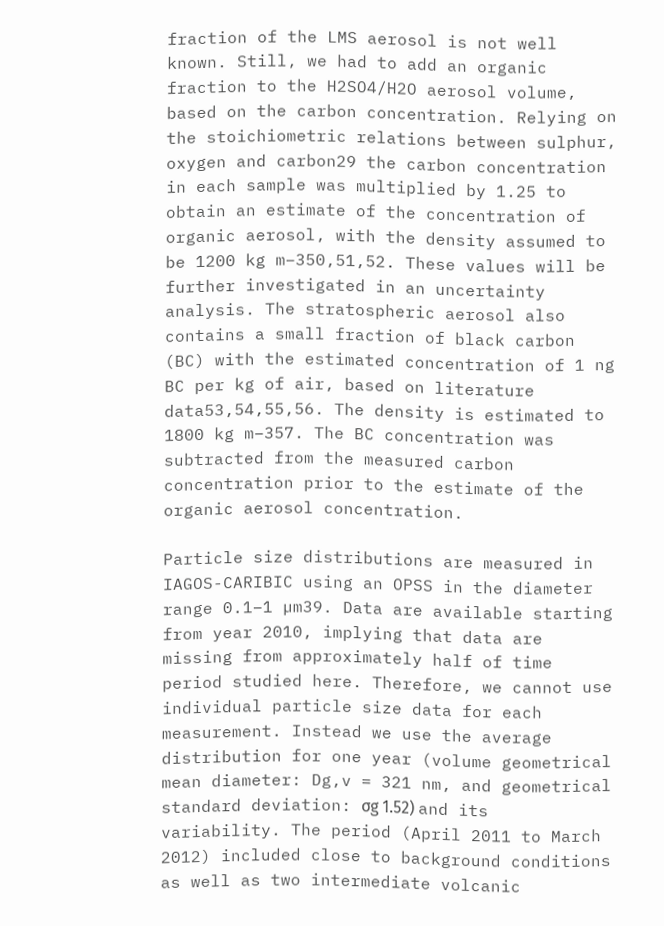fraction of the LMS aerosol is not well known. Still, we had to add an organic fraction to the H2SO4/H2O aerosol volume, based on the carbon concentration. Relying on the stoichiometric relations between sulphur, oxygen and carbon29 the carbon concentration in each sample was multiplied by 1.25 to obtain an estimate of the concentration of organic aerosol, with the density assumed to be 1200 kg m−350,51,52. These values will be further investigated in an uncertainty analysis. The stratospheric aerosol also contains a small fraction of black carbon (BC) with the estimated concentration of 1 ng BC per kg of air, based on literature data53,54,55,56. The density is estimated to 1800 kg m−357. The BC concentration was subtracted from the measured carbon concentration prior to the estimate of the organic aerosol concentration.

Particle size distributions are measured in IAGOS-CARIBIC using an OPSS in the diameter range 0.1–1 µm39. Data are available starting from year 2010, implying that data are missing from approximately half of time period studied here. Therefore, we cannot use individual particle size data for each measurement. Instead we use the average distribution for one year (volume geometrical mean diameter: Dg,v = 321 nm, and geometrical standard deviation: σg 1.52) and its variability. The period (April 2011 to March 2012) included close to background conditions as well as two intermediate volcanic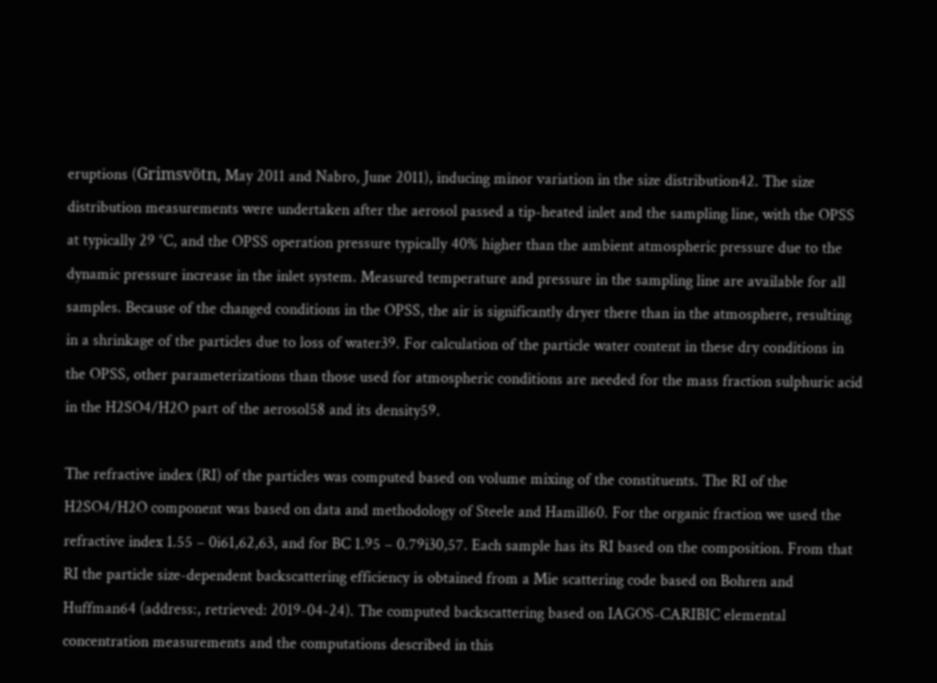eruptions (Grimsvötn, May 2011 and Nabro, June 2011), inducing minor variation in the size distribution42. The size distribution measurements were undertaken after the aerosol passed a tip-heated inlet and the sampling line, with the OPSS at typically 29 °C, and the OPSS operation pressure typically 40% higher than the ambient atmospheric pressure due to the dynamic pressure increase in the inlet system. Measured temperature and pressure in the sampling line are available for all samples. Because of the changed conditions in the OPSS, the air is significantly dryer there than in the atmosphere, resulting in a shrinkage of the particles due to loss of water39. For calculation of the particle water content in these dry conditions in the OPSS, other parameterizations than those used for atmospheric conditions are needed for the mass fraction sulphuric acid in the H2SO4/H2O part of the aerosol58 and its density59.

The refractive index (RI) of the particles was computed based on volume mixing of the constituents. The RI of the H2SO4/H2O component was based on data and methodology of Steele and Hamill60. For the organic fraction we used the refractive index 1.55 – 0i61,62,63, and for BC 1.95 – 0.79i30,57. Each sample has its RI based on the composition. From that RI the particle size-dependent backscattering efficiency is obtained from a Mie scattering code based on Bohren and Huffman64 (address:, retrieved: 2019-04-24). The computed backscattering based on IAGOS-CARIBIC elemental concentration measurements and the computations described in this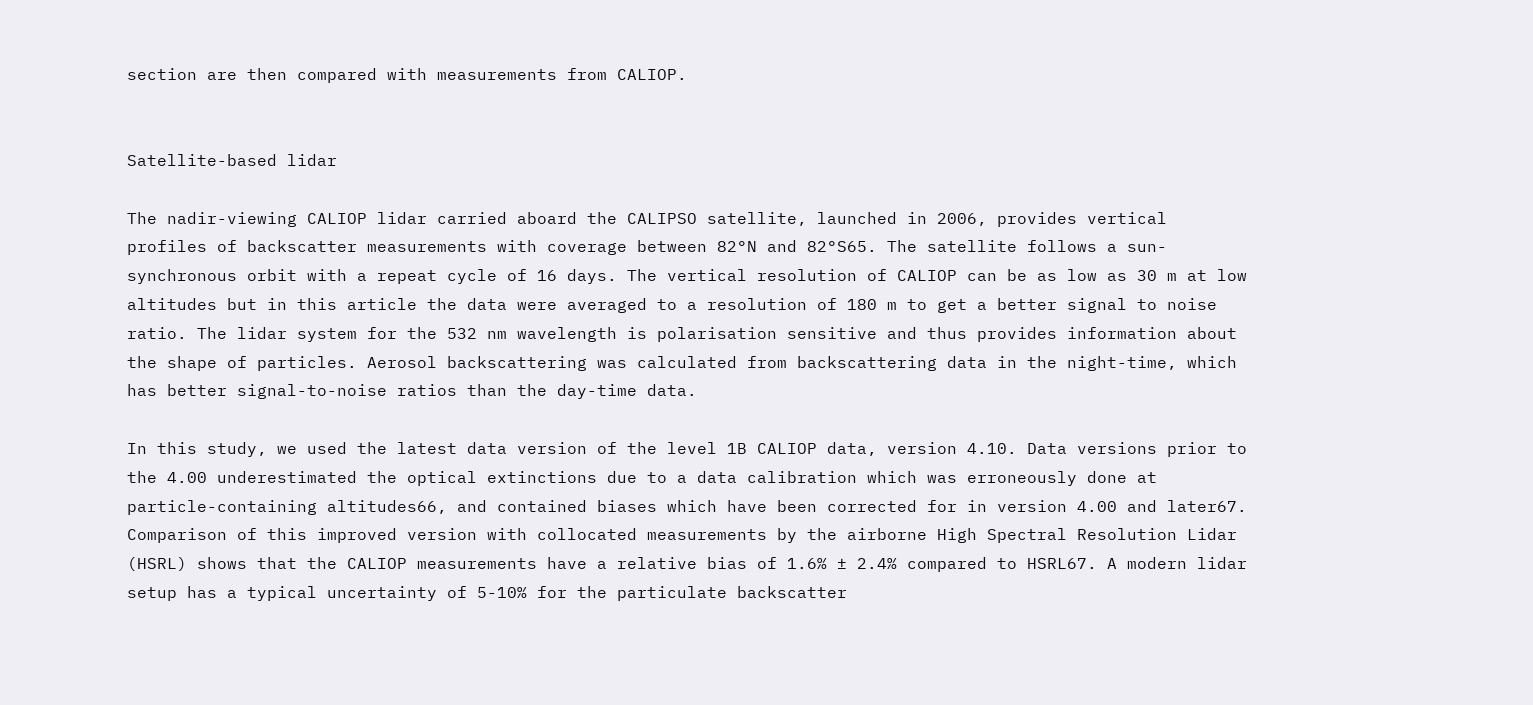section are then compared with measurements from CALIOP.


Satellite-based lidar

The nadir-viewing CALIOP lidar carried aboard the CALIPSO satellite, launched in 2006, provides vertical profiles of backscatter measurements with coverage between 82°N and 82°S65. The satellite follows a sun-synchronous orbit with a repeat cycle of 16 days. The vertical resolution of CALIOP can be as low as 30 m at low altitudes but in this article the data were averaged to a resolution of 180 m to get a better signal to noise ratio. The lidar system for the 532 nm wavelength is polarisation sensitive and thus provides information about the shape of particles. Aerosol backscattering was calculated from backscattering data in the night-time, which has better signal-to-noise ratios than the day-time data.

In this study, we used the latest data version of the level 1B CALIOP data, version 4.10. Data versions prior to the 4.00 underestimated the optical extinctions due to a data calibration which was erroneously done at particle-containing altitudes66, and contained biases which have been corrected for in version 4.00 and later67. Comparison of this improved version with collocated measurements by the airborne High Spectral Resolution Lidar (HSRL) shows that the CALIOP measurements have a relative bias of 1.6% ± 2.4% compared to HSRL67. A modern lidar setup has a typical uncertainty of 5-10% for the particulate backscatter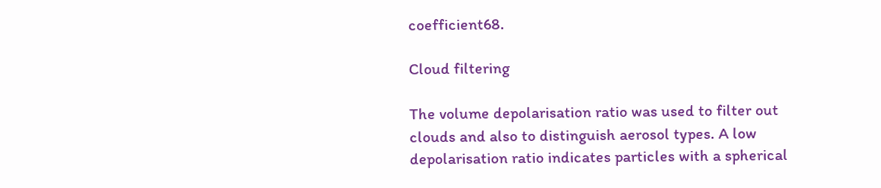coefficient68.

Cloud filtering

The volume depolarisation ratio was used to filter out clouds and also to distinguish aerosol types. A low depolarisation ratio indicates particles with a spherical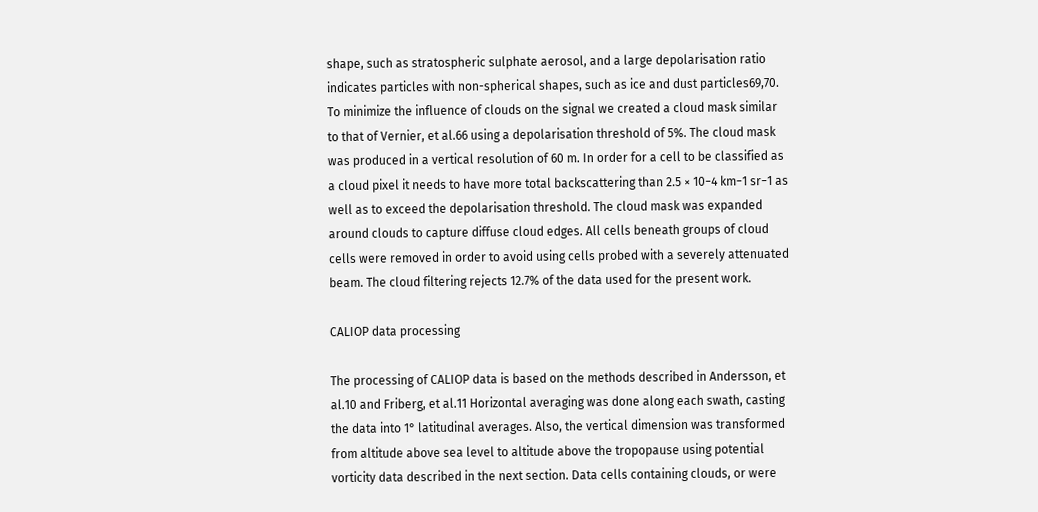shape, such as stratospheric sulphate aerosol, and a large depolarisation ratio indicates particles with non-spherical shapes, such as ice and dust particles69,70. To minimize the influence of clouds on the signal we created a cloud mask similar to that of Vernier, et al.66 using a depolarisation threshold of 5%. The cloud mask was produced in a vertical resolution of 60 m. In order for a cell to be classified as a cloud pixel it needs to have more total backscattering than 2.5 × 10−4 km−1 sr−1 as well as to exceed the depolarisation threshold. The cloud mask was expanded around clouds to capture diffuse cloud edges. All cells beneath groups of cloud cells were removed in order to avoid using cells probed with a severely attenuated beam. The cloud filtering rejects 12.7% of the data used for the present work.

CALIOP data processing

The processing of CALIOP data is based on the methods described in Andersson, et al.10 and Friberg, et al.11 Horizontal averaging was done along each swath, casting the data into 1° latitudinal averages. Also, the vertical dimension was transformed from altitude above sea level to altitude above the tropopause using potential vorticity data described in the next section. Data cells containing clouds, or were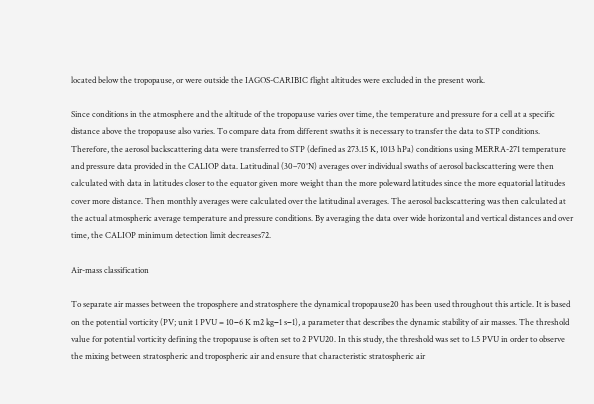located below the tropopause, or were outside the IAGOS-CARIBIC flight altitudes were excluded in the present work.

Since conditions in the atmosphere and the altitude of the tropopause varies over time, the temperature and pressure for a cell at a specific distance above the tropopause also varies. To compare data from different swaths it is necessary to transfer the data to STP conditions. Therefore, the aerosol backscattering data were transferred to STP (defined as 273.15 K, 1013 hPa) conditions using MERRA-271 temperature and pressure data provided in the CALIOP data. Latitudinal (30–70°N) averages over individual swaths of aerosol backscattering were then calculated with data in latitudes closer to the equator given more weight than the more poleward latitudes since the more equatorial latitudes cover more distance. Then monthly averages were calculated over the latitudinal averages. The aerosol backscattering was then calculated at the actual atmospheric average temperature and pressure conditions. By averaging the data over wide horizontal and vertical distances and over time, the CALIOP minimum detection limit decreases72.

Air-mass classification

To separate air masses between the troposphere and stratosphere the dynamical tropopause20 has been used throughout this article. It is based on the potential vorticity (PV; unit 1 PVU = 10−6 K m2 kg−1 s−1), a parameter that describes the dynamic stability of air masses. The threshold value for potential vorticity defining the tropopause is often set to 2 PVU20. In this study, the threshold was set to 1.5 PVU in order to observe the mixing between stratospheric and tropospheric air and ensure that characteristic stratospheric air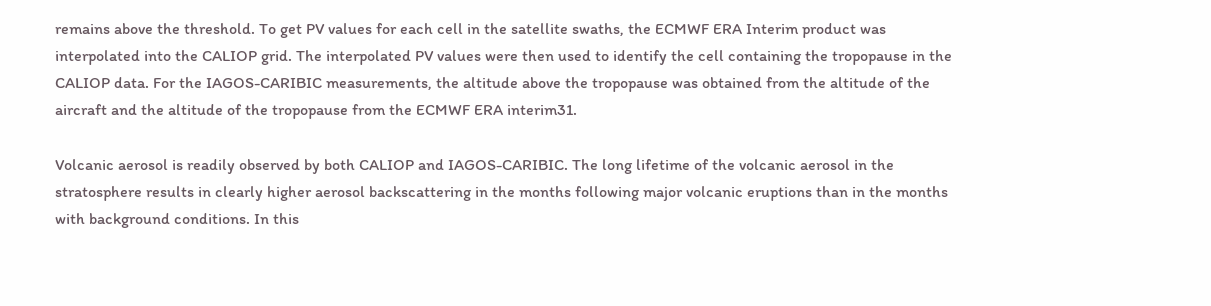remains above the threshold. To get PV values for each cell in the satellite swaths, the ECMWF ERA Interim product was interpolated into the CALIOP grid. The interpolated PV values were then used to identify the cell containing the tropopause in the CALIOP data. For the IAGOS-CARIBIC measurements, the altitude above the tropopause was obtained from the altitude of the aircraft and the altitude of the tropopause from the ECMWF ERA interim31.

Volcanic aerosol is readily observed by both CALIOP and IAGOS-CARIBIC. The long lifetime of the volcanic aerosol in the stratosphere results in clearly higher aerosol backscattering in the months following major volcanic eruptions than in the months with background conditions. In this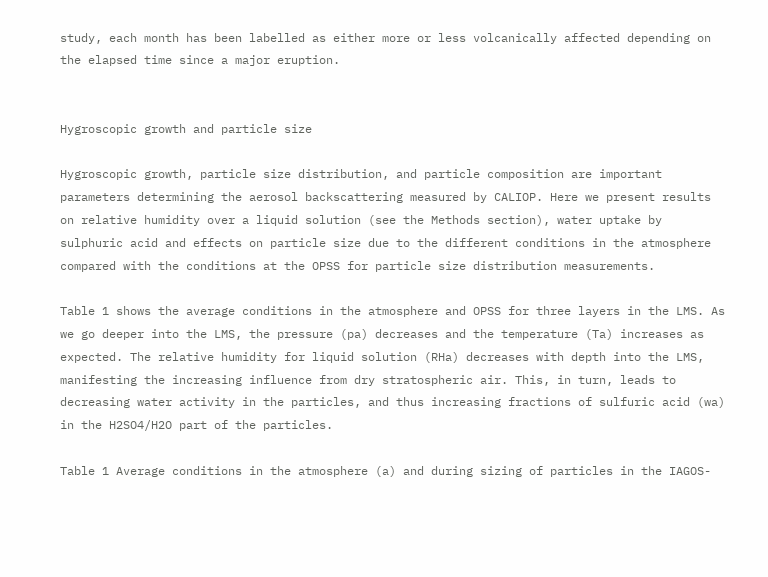study, each month has been labelled as either more or less volcanically affected depending on the elapsed time since a major eruption.


Hygroscopic growth and particle size

Hygroscopic growth, particle size distribution, and particle composition are important parameters determining the aerosol backscattering measured by CALIOP. Here we present results on relative humidity over a liquid solution (see the Methods section), water uptake by sulphuric acid and effects on particle size due to the different conditions in the atmosphere compared with the conditions at the OPSS for particle size distribution measurements.

Table 1 shows the average conditions in the atmosphere and OPSS for three layers in the LMS. As we go deeper into the LMS, the pressure (pa) decreases and the temperature (Ta) increases as expected. The relative humidity for liquid solution (RHa) decreases with depth into the LMS, manifesting the increasing influence from dry stratospheric air. This, in turn, leads to decreasing water activity in the particles, and thus increasing fractions of sulfuric acid (wa) in the H2SO4/H2O part of the particles.

Table 1 Average conditions in the atmosphere (a) and during sizing of particles in the IAGOS-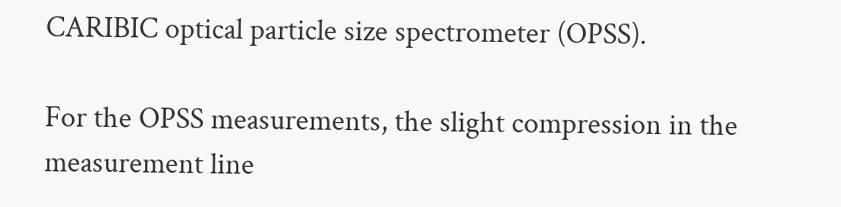CARIBIC optical particle size spectrometer (OPSS).

For the OPSS measurements, the slight compression in the measurement line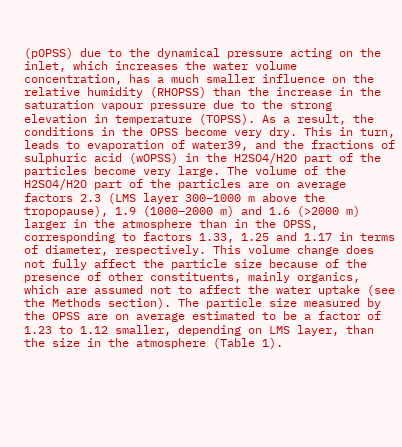(pOPSS) due to the dynamical pressure acting on the inlet, which increases the water volume concentration, has a much smaller influence on the relative humidity (RHOPSS) than the increase in the saturation vapour pressure due to the strong elevation in temperature (TOPSS). As a result, the conditions in the OPSS become very dry. This in turn, leads to evaporation of water39, and the fractions of sulphuric acid (wOPSS) in the H2SO4/H2O part of the particles become very large. The volume of the H2SO4/H2O part of the particles are on average factors 2.3 (LMS layer 300–1000 m above the tropopause), 1.9 (1000–2000 m) and 1.6 (>2000 m) larger in the atmosphere than in the OPSS, corresponding to factors 1.33, 1.25 and 1.17 in terms of diameter, respectively. This volume change does not fully affect the particle size because of the presence of other constituents, mainly organics, which are assumed not to affect the water uptake (see the Methods section). The particle size measured by the OPSS are on average estimated to be a factor of 1.23 to 1.12 smaller, depending on LMS layer, than the size in the atmosphere (Table 1).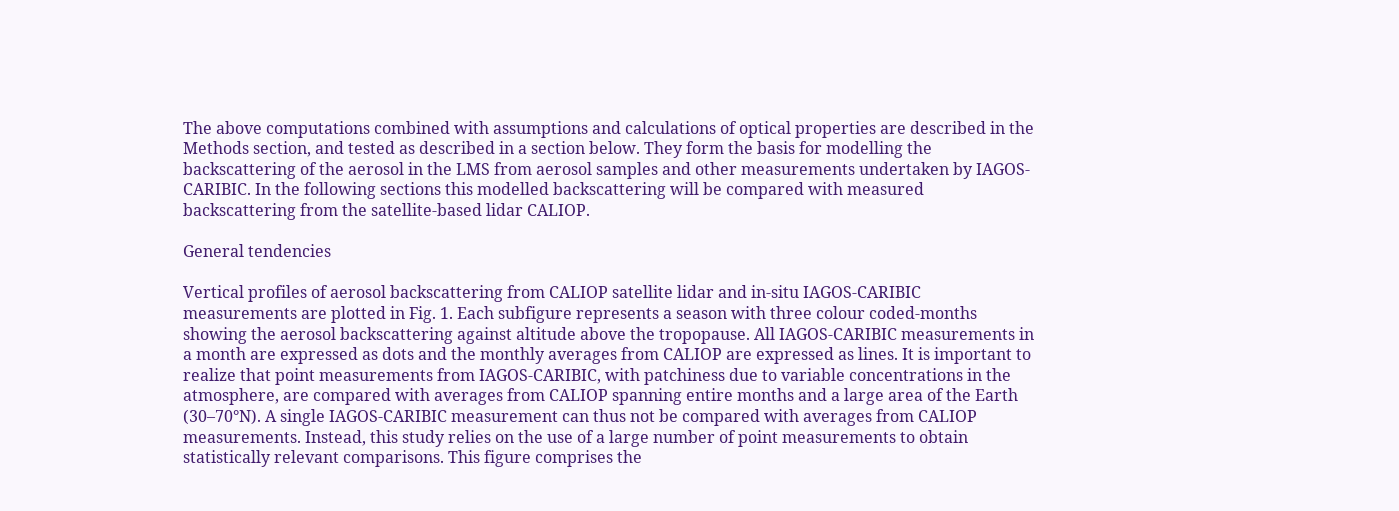The above computations combined with assumptions and calculations of optical properties are described in the Methods section, and tested as described in a section below. They form the basis for modelling the backscattering of the aerosol in the LMS from aerosol samples and other measurements undertaken by IAGOS-CARIBIC. In the following sections this modelled backscattering will be compared with measured backscattering from the satellite-based lidar CALIOP.

General tendencies

Vertical profiles of aerosol backscattering from CALIOP satellite lidar and in-situ IAGOS-CARIBIC measurements are plotted in Fig. 1. Each subfigure represents a season with three colour coded-months showing the aerosol backscattering against altitude above the tropopause. All IAGOS-CARIBIC measurements in a month are expressed as dots and the monthly averages from CALIOP are expressed as lines. It is important to realize that point measurements from IAGOS-CARIBIC, with patchiness due to variable concentrations in the atmosphere, are compared with averages from CALIOP spanning entire months and a large area of the Earth (30–70°N). A single IAGOS-CARIBIC measurement can thus not be compared with averages from CALIOP measurements. Instead, this study relies on the use of a large number of point measurements to obtain statistically relevant comparisons. This figure comprises the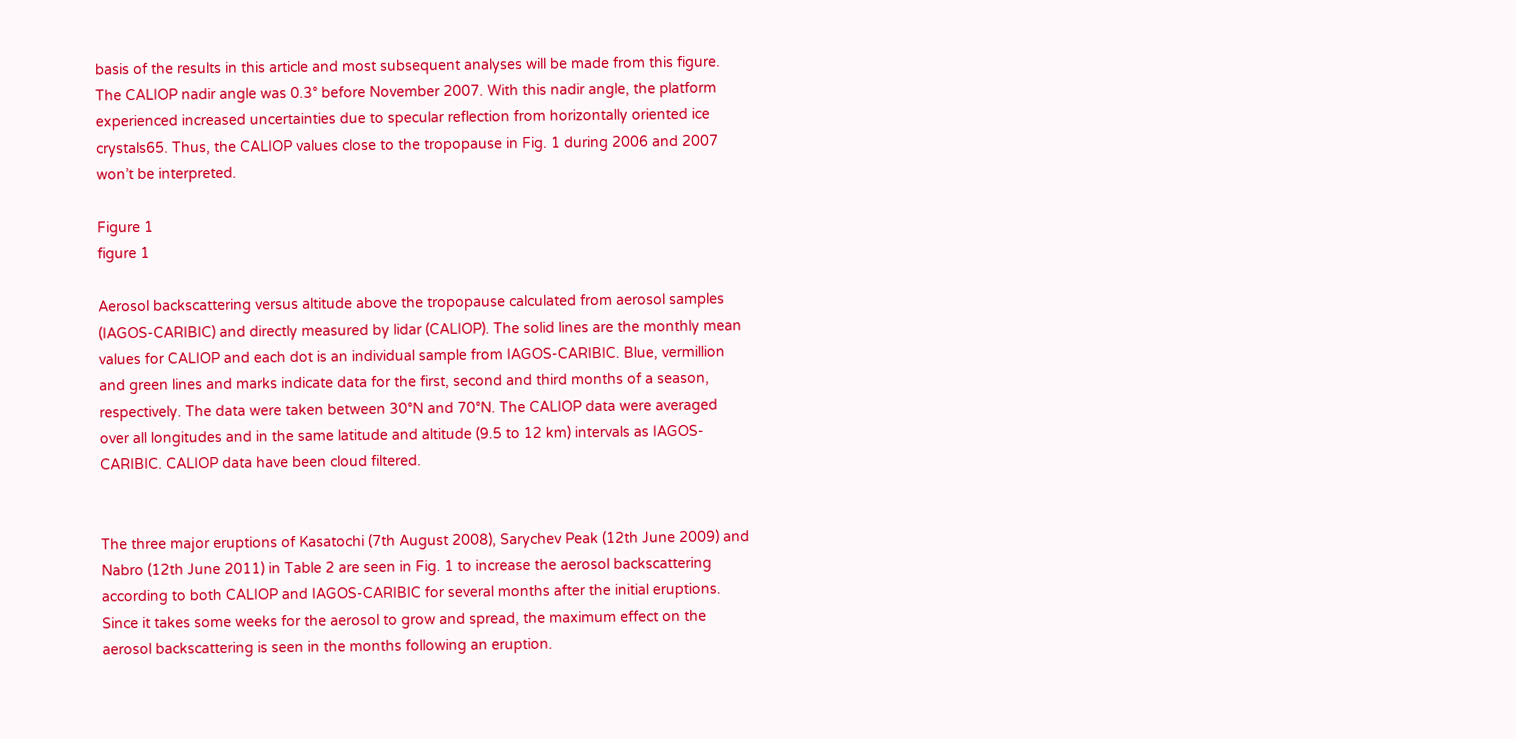basis of the results in this article and most subsequent analyses will be made from this figure. The CALIOP nadir angle was 0.3° before November 2007. With this nadir angle, the platform experienced increased uncertainties due to specular reflection from horizontally oriented ice crystals65. Thus, the CALIOP values close to the tropopause in Fig. 1 during 2006 and 2007 won’t be interpreted.

Figure 1
figure 1

Aerosol backscattering versus altitude above the tropopause calculated from aerosol samples (IAGOS-CARIBIC) and directly measured by lidar (CALIOP). The solid lines are the monthly mean values for CALIOP and each dot is an individual sample from IAGOS-CARIBIC. Blue, vermillion and green lines and marks indicate data for the first, second and third months of a season, respectively. The data were taken between 30°N and 70°N. The CALIOP data were averaged over all longitudes and in the same latitude and altitude (9.5 to 12 km) intervals as IAGOS-CARIBIC. CALIOP data have been cloud filtered.


The three major eruptions of Kasatochi (7th August 2008), Sarychev Peak (12th June 2009) and Nabro (12th June 2011) in Table 2 are seen in Fig. 1 to increase the aerosol backscattering according to both CALIOP and IAGOS-CARIBIC for several months after the initial eruptions. Since it takes some weeks for the aerosol to grow and spread, the maximum effect on the aerosol backscattering is seen in the months following an eruption.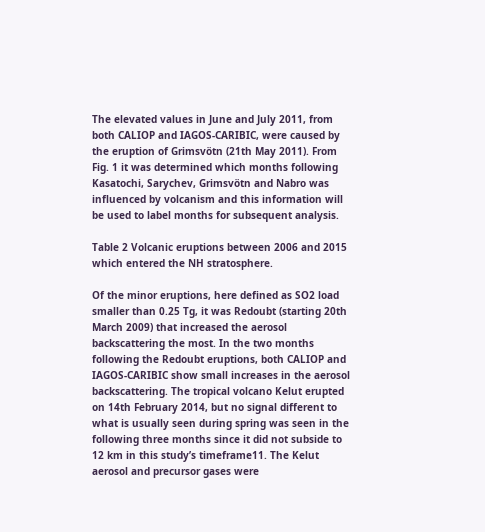The elevated values in June and July 2011, from both CALIOP and IAGOS-CARIBIC, were caused by the eruption of Grimsvötn (21th May 2011). From Fig. 1 it was determined which months following Kasatochi, Sarychev, Grimsvötn and Nabro was influenced by volcanism and this information will be used to label months for subsequent analysis.

Table 2 Volcanic eruptions between 2006 and 2015 which entered the NH stratosphere.

Of the minor eruptions, here defined as SO2 load smaller than 0.25 Tg, it was Redoubt (starting 20th March 2009) that increased the aerosol backscattering the most. In the two months following the Redoubt eruptions, both CALIOP and IAGOS-CARIBIC show small increases in the aerosol backscattering. The tropical volcano Kelut erupted on 14th February 2014, but no signal different to what is usually seen during spring was seen in the following three months since it did not subside to 12 km in this study’s timeframe11. The Kelut aerosol and precursor gases were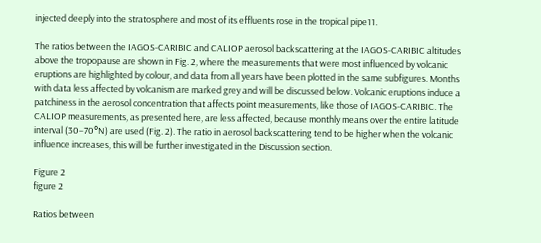injected deeply into the stratosphere and most of its effluents rose in the tropical pipe11.

The ratios between the IAGOS-CARIBIC and CALIOP aerosol backscattering at the IAGOS-CARIBIC altitudes above the tropopause are shown in Fig. 2, where the measurements that were most influenced by volcanic eruptions are highlighted by colour, and data from all years have been plotted in the same subfigures. Months with data less affected by volcanism are marked grey and will be discussed below. Volcanic eruptions induce a patchiness in the aerosol concentration that affects point measurements, like those of IAGOS-CARIBIC. The CALIOP measurements, as presented here, are less affected, because monthly means over the entire latitude interval (30–70°N) are used (Fig. 2). The ratio in aerosol backscattering tend to be higher when the volcanic influence increases, this will be further investigated in the Discussion section.

Figure 2
figure 2

Ratios between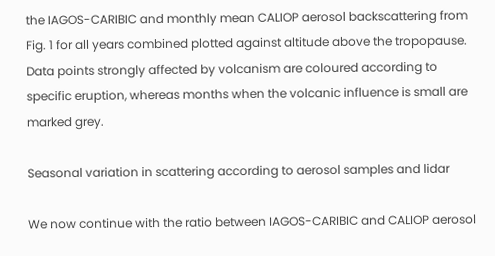the IAGOS-CARIBIC and monthly mean CALIOP aerosol backscattering from Fig. 1 for all years combined plotted against altitude above the tropopause. Data points strongly affected by volcanism are coloured according to specific eruption, whereas months when the volcanic influence is small are marked grey.

Seasonal variation in scattering according to aerosol samples and lidar

We now continue with the ratio between IAGOS-CARIBIC and CALIOP aerosol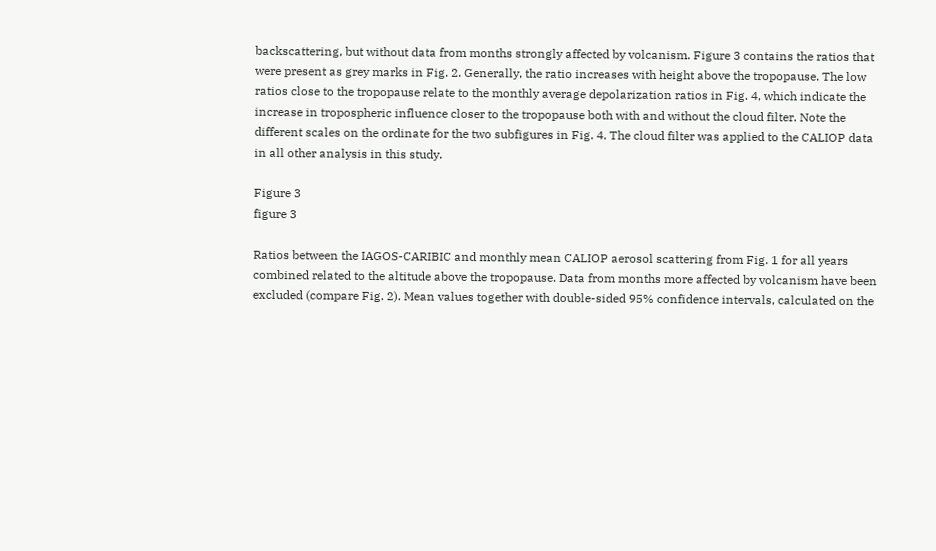backscattering, but without data from months strongly affected by volcanism. Figure 3 contains the ratios that were present as grey marks in Fig. 2. Generally, the ratio increases with height above the tropopause. The low ratios close to the tropopause relate to the monthly average depolarization ratios in Fig. 4, which indicate the increase in tropospheric influence closer to the tropopause both with and without the cloud filter. Note the different scales on the ordinate for the two subfigures in Fig. 4. The cloud filter was applied to the CALIOP data in all other analysis in this study.

Figure 3
figure 3

Ratios between the IAGOS-CARIBIC and monthly mean CALIOP aerosol scattering from Fig. 1 for all years combined related to the altitude above the tropopause. Data from months more affected by volcanism have been excluded (compare Fig. 2). Mean values together with double-sided 95% confidence intervals, calculated on the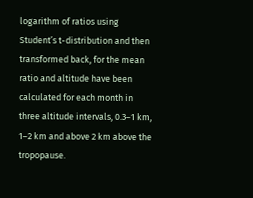logarithm of ratios using Student’s t-distribution and then transformed back, for the mean ratio and altitude have been calculated for each month in three altitude intervals, 0.3–1 km, 1–2 km and above 2 km above the tropopause.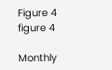Figure 4
figure 4

Monthly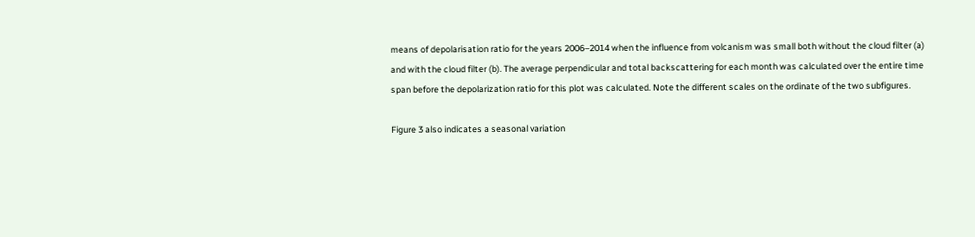means of depolarisation ratio for the years 2006–2014 when the influence from volcanism was small both without the cloud filter (a) and with the cloud filter (b). The average perpendicular and total backscattering for each month was calculated over the entire time span before the depolarization ratio for this plot was calculated. Note the different scales on the ordinate of the two subfigures.

Figure 3 also indicates a seasonal variation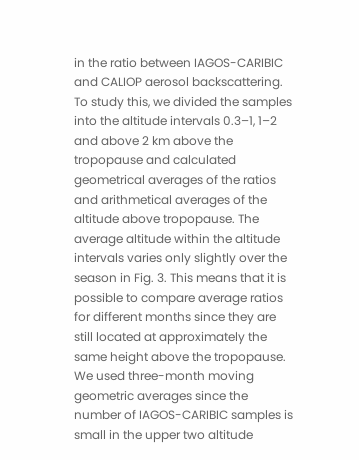in the ratio between IAGOS-CARIBIC and CALIOP aerosol backscattering. To study this, we divided the samples into the altitude intervals 0.3–1, 1–2 and above 2 km above the tropopause and calculated geometrical averages of the ratios and arithmetical averages of the altitude above tropopause. The average altitude within the altitude intervals varies only slightly over the season in Fig. 3. This means that it is possible to compare average ratios for different months since they are still located at approximately the same height above the tropopause. We used three-month moving geometric averages since the number of IAGOS-CARIBIC samples is small in the upper two altitude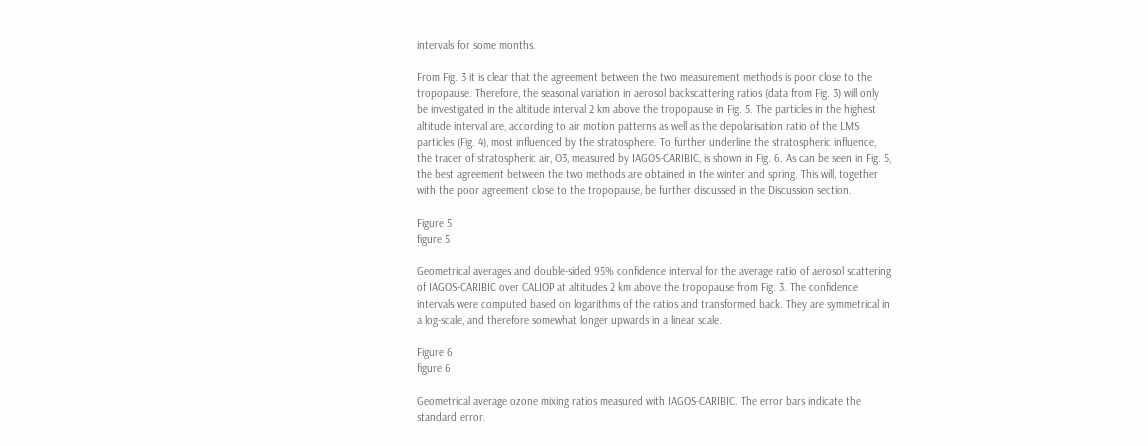intervals for some months.

From Fig. 3 it is clear that the agreement between the two measurement methods is poor close to the tropopause. Therefore, the seasonal variation in aerosol backscattering ratios (data from Fig. 3) will only be investigated in the altitude interval 2 km above the tropopause in Fig. 5. The particles in the highest altitude interval are, according to air motion patterns as well as the depolarisation ratio of the LMS particles (Fig. 4), most influenced by the stratosphere. To further underline the stratospheric influence, the tracer of stratospheric air, O3, measured by IAGOS-CARIBIC, is shown in Fig. 6. As can be seen in Fig. 5, the best agreement between the two methods are obtained in the winter and spring. This will, together with the poor agreement close to the tropopause, be further discussed in the Discussion section.

Figure 5
figure 5

Geometrical averages and double-sided 95% confidence interval for the average ratio of aerosol scattering of IAGOS-CARIBIC over CALIOP at altitudes 2 km above the tropopause from Fig. 3. The confidence intervals were computed based on logarithms of the ratios and transformed back. They are symmetrical in a log-scale, and therefore somewhat longer upwards in a linear scale.

Figure 6
figure 6

Geometrical average ozone mixing ratios measured with IAGOS-CARIBIC. The error bars indicate the standard error.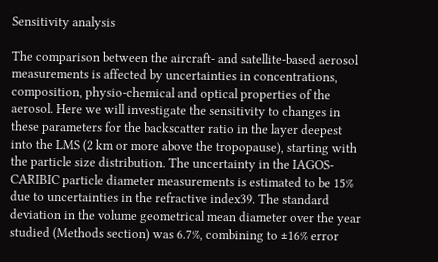Sensitivity analysis

The comparison between the aircraft- and satellite-based aerosol measurements is affected by uncertainties in concentrations, composition, physio-chemical and optical properties of the aerosol. Here we will investigate the sensitivity to changes in these parameters for the backscatter ratio in the layer deepest into the LMS (2 km or more above the tropopause), starting with the particle size distribution. The uncertainty in the IAGOS-CARIBIC particle diameter measurements is estimated to be 15% due to uncertainties in the refractive index39. The standard deviation in the volume geometrical mean diameter over the year studied (Methods section) was 6.7%, combining to ±16% error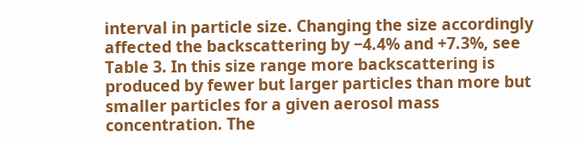interval in particle size. Changing the size accordingly affected the backscattering by −4.4% and +7.3%, see Table 3. In this size range more backscattering is produced by fewer but larger particles than more but smaller particles for a given aerosol mass concentration. The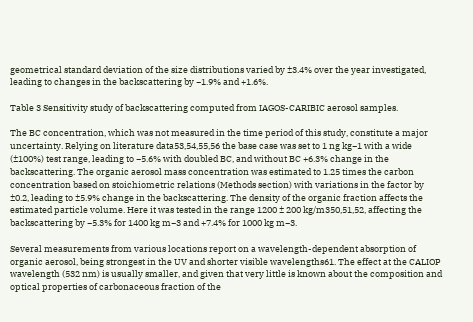geometrical standard deviation of the size distributions varied by ±3.4% over the year investigated, leading to changes in the backscattering by −1.9% and +1.6%.

Table 3 Sensitivity study of backscattering computed from IAGOS-CARIBIC aerosol samples.

The BC concentration, which was not measured in the time period of this study, constitute a major uncertainty. Relying on literature data53,54,55,56 the base case was set to 1 ng kg−1 with a wide (±100%) test range, leading to −5.6% with doubled BC, and without BC +6.3% change in the backscattering. The organic aerosol mass concentration was estimated to 1.25 times the carbon concentration based on stoichiometric relations (Methods section) with variations in the factor by ±0.2, leading to ±5.9% change in the backscattering. The density of the organic fraction affects the estimated particle volume. Here it was tested in the range 1200 ± 200 kg/m350,51,52, affecting the backscattering by −5.3% for 1400 kg m−3 and +7.4% for 1000 kg m−3.

Several measurements from various locations report on a wavelength-dependent absorption of organic aerosol, being strongest in the UV and shorter visible wavelengths61. The effect at the CALIOP wavelength (532 nm) is usually smaller, and given that very little is known about the composition and optical properties of carbonaceous fraction of the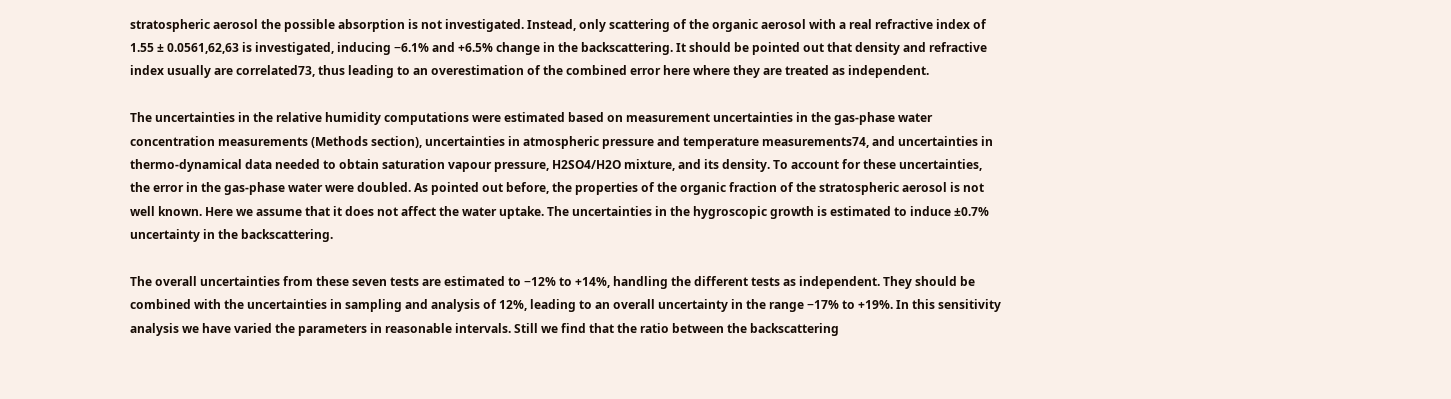stratospheric aerosol the possible absorption is not investigated. Instead, only scattering of the organic aerosol with a real refractive index of 1.55 ± 0.0561,62,63 is investigated, inducing −6.1% and +6.5% change in the backscattering. It should be pointed out that density and refractive index usually are correlated73, thus leading to an overestimation of the combined error here where they are treated as independent.

The uncertainties in the relative humidity computations were estimated based on measurement uncertainties in the gas-phase water concentration measurements (Methods section), uncertainties in atmospheric pressure and temperature measurements74, and uncertainties in thermo-dynamical data needed to obtain saturation vapour pressure, H2SO4/H2O mixture, and its density. To account for these uncertainties, the error in the gas-phase water were doubled. As pointed out before, the properties of the organic fraction of the stratospheric aerosol is not well known. Here we assume that it does not affect the water uptake. The uncertainties in the hygroscopic growth is estimated to induce ±0.7% uncertainty in the backscattering.

The overall uncertainties from these seven tests are estimated to −12% to +14%, handling the different tests as independent. They should be combined with the uncertainties in sampling and analysis of 12%, leading to an overall uncertainty in the range −17% to +19%. In this sensitivity analysis we have varied the parameters in reasonable intervals. Still we find that the ratio between the backscattering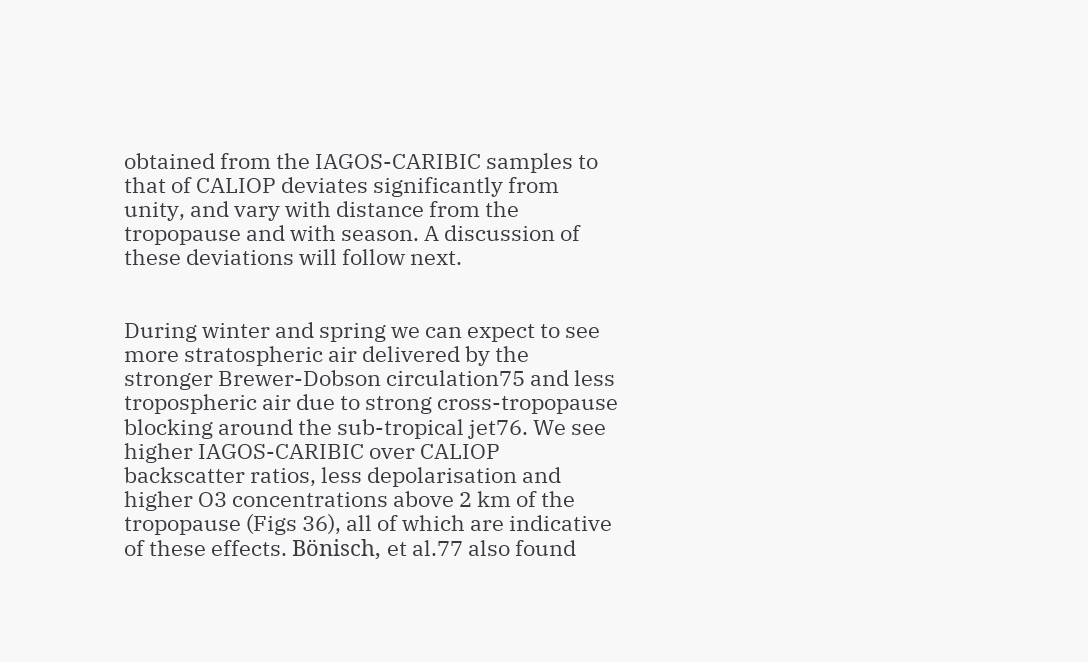obtained from the IAGOS-CARIBIC samples to that of CALIOP deviates significantly from unity, and vary with distance from the tropopause and with season. A discussion of these deviations will follow next.


During winter and spring we can expect to see more stratospheric air delivered by the stronger Brewer-Dobson circulation75 and less tropospheric air due to strong cross-tropopause blocking around the sub-tropical jet76. We see higher IAGOS-CARIBIC over CALIOP backscatter ratios, less depolarisation and higher O3 concentrations above 2 km of the tropopause (Figs 36), all of which are indicative of these effects. Bönisch, et al.77 also found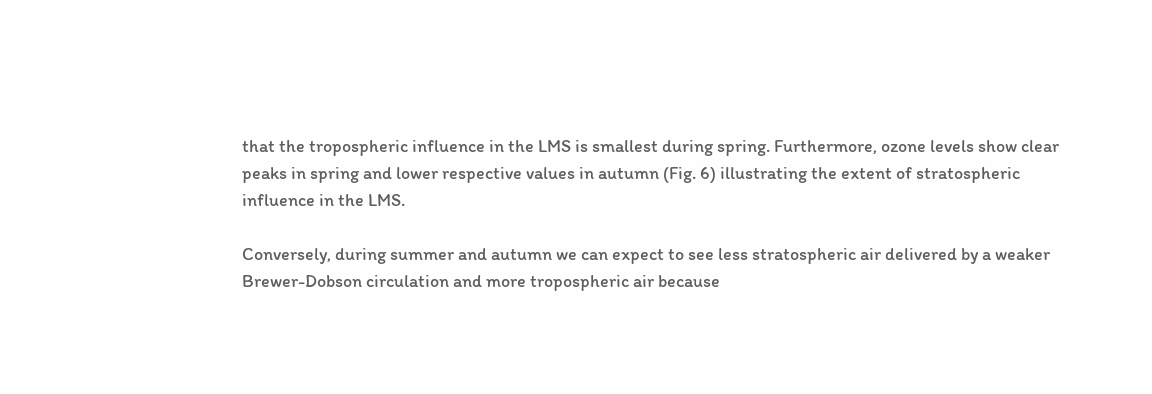that the tropospheric influence in the LMS is smallest during spring. Furthermore, ozone levels show clear peaks in spring and lower respective values in autumn (Fig. 6) illustrating the extent of stratospheric influence in the LMS.

Conversely, during summer and autumn we can expect to see less stratospheric air delivered by a weaker Brewer-Dobson circulation and more tropospheric air because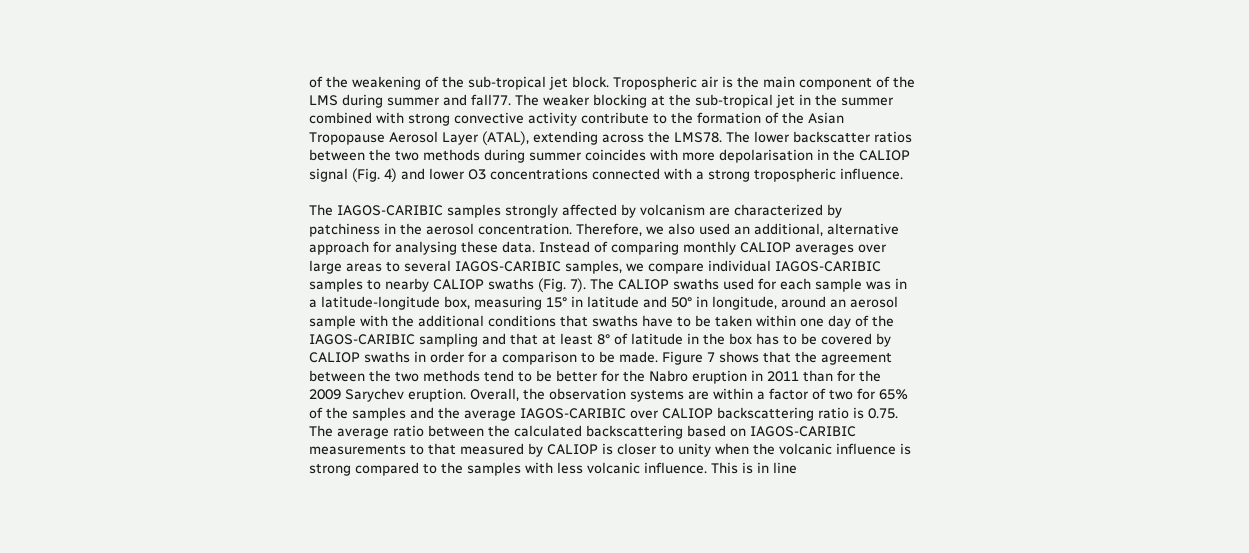of the weakening of the sub-tropical jet block. Tropospheric air is the main component of the LMS during summer and fall77. The weaker blocking at the sub-tropical jet in the summer combined with strong convective activity contribute to the formation of the Asian Tropopause Aerosol Layer (ATAL), extending across the LMS78. The lower backscatter ratios between the two methods during summer coincides with more depolarisation in the CALIOP signal (Fig. 4) and lower O3 concentrations connected with a strong tropospheric influence.

The IAGOS-CARIBIC samples strongly affected by volcanism are characterized by patchiness in the aerosol concentration. Therefore, we also used an additional, alternative approach for analysing these data. Instead of comparing monthly CALIOP averages over large areas to several IAGOS-CARIBIC samples, we compare individual IAGOS-CARIBIC samples to nearby CALIOP swaths (Fig. 7). The CALIOP swaths used for each sample was in a latitude-longitude box, measuring 15° in latitude and 50° in longitude, around an aerosol sample with the additional conditions that swaths have to be taken within one day of the IAGOS-CARIBIC sampling and that at least 8° of latitude in the box has to be covered by CALIOP swaths in order for a comparison to be made. Figure 7 shows that the agreement between the two methods tend to be better for the Nabro eruption in 2011 than for the 2009 Sarychev eruption. Overall, the observation systems are within a factor of two for 65% of the samples and the average IAGOS-CARIBIC over CALIOP backscattering ratio is 0.75. The average ratio between the calculated backscattering based on IAGOS-CARIBIC measurements to that measured by CALIOP is closer to unity when the volcanic influence is strong compared to the samples with less volcanic influence. This is in line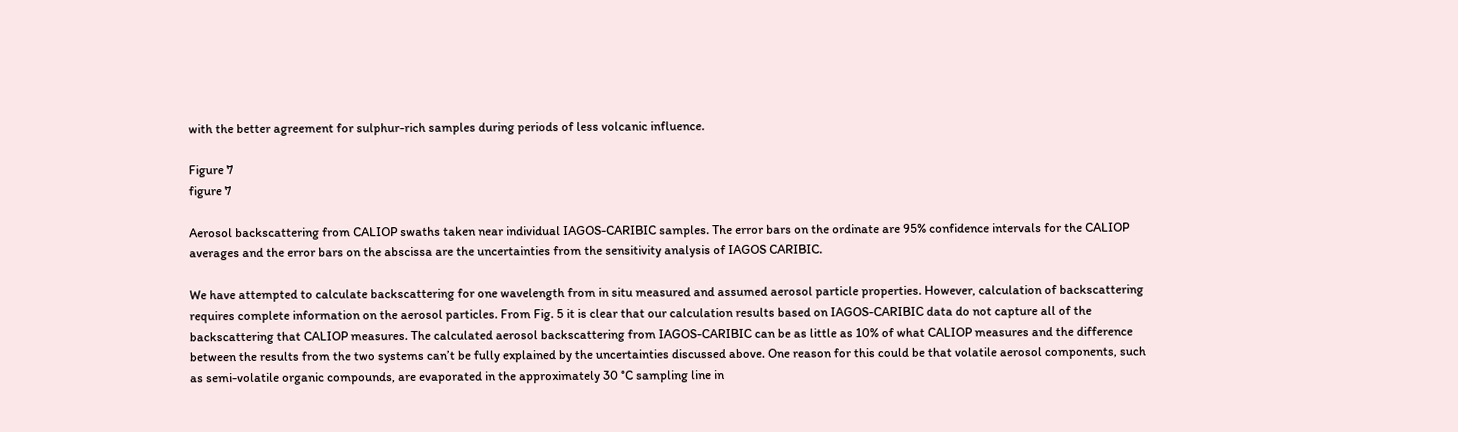with the better agreement for sulphur-rich samples during periods of less volcanic influence.

Figure 7
figure 7

Aerosol backscattering from CALIOP swaths taken near individual IAGOS-CARIBIC samples. The error bars on the ordinate are 95% confidence intervals for the CALIOP averages and the error bars on the abscissa are the uncertainties from the sensitivity analysis of IAGOS CARIBIC.

We have attempted to calculate backscattering for one wavelength from in situ measured and assumed aerosol particle properties. However, calculation of backscattering requires complete information on the aerosol particles. From Fig. 5 it is clear that our calculation results based on IAGOS-CARIBIC data do not capture all of the backscattering that CALIOP measures. The calculated aerosol backscattering from IAGOS-CARIBIC can be as little as 10% of what CALIOP measures and the difference between the results from the two systems can’t be fully explained by the uncertainties discussed above. One reason for this could be that volatile aerosol components, such as semi-volatile organic compounds, are evaporated in the approximately 30 °C sampling line in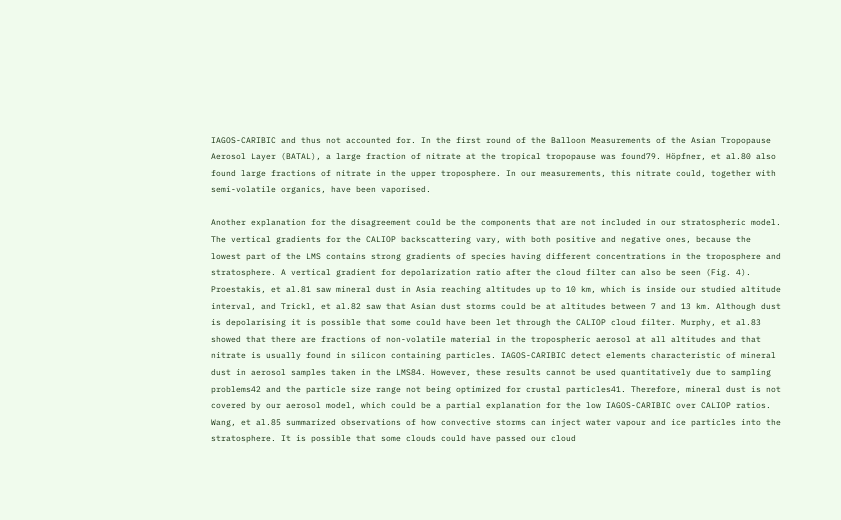IAGOS-CARIBIC and thus not accounted for. In the first round of the Balloon Measurements of the Asian Tropopause Aerosol Layer (BATAL), a large fraction of nitrate at the tropical tropopause was found79. Höpfner, et al.80 also found large fractions of nitrate in the upper troposphere. In our measurements, this nitrate could, together with semi-volatile organics, have been vaporised.

Another explanation for the disagreement could be the components that are not included in our stratospheric model. The vertical gradients for the CALIOP backscattering vary, with both positive and negative ones, because the lowest part of the LMS contains strong gradients of species having different concentrations in the troposphere and stratosphere. A vertical gradient for depolarization ratio after the cloud filter can also be seen (Fig. 4). Proestakis, et al.81 saw mineral dust in Asia reaching altitudes up to 10 km, which is inside our studied altitude interval, and Trickl, et al.82 saw that Asian dust storms could be at altitudes between 7 and 13 km. Although dust is depolarising it is possible that some could have been let through the CALIOP cloud filter. Murphy, et al.83 showed that there are fractions of non-volatile material in the tropospheric aerosol at all altitudes and that nitrate is usually found in silicon containing particles. IAGOS-CARIBIC detect elements characteristic of mineral dust in aerosol samples taken in the LMS84. However, these results cannot be used quantitatively due to sampling problems42 and the particle size range not being optimized for crustal particles41. Therefore, mineral dust is not covered by our aerosol model, which could be a partial explanation for the low IAGOS-CARIBIC over CALIOP ratios. Wang, et al.85 summarized observations of how convective storms can inject water vapour and ice particles into the stratosphere. It is possible that some clouds could have passed our cloud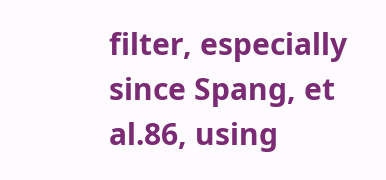filter, especially since Spang, et al.86, using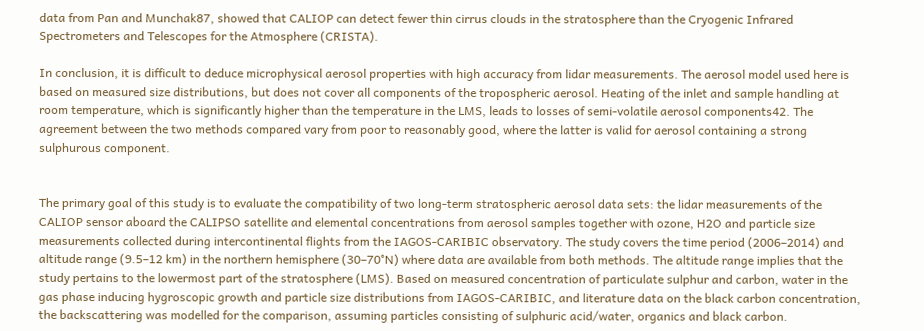data from Pan and Munchak87, showed that CALIOP can detect fewer thin cirrus clouds in the stratosphere than the Cryogenic Infrared Spectrometers and Telescopes for the Atmosphere (CRISTA).

In conclusion, it is difficult to deduce microphysical aerosol properties with high accuracy from lidar measurements. The aerosol model used here is based on measured size distributions, but does not cover all components of the tropospheric aerosol. Heating of the inlet and sample handling at room temperature, which is significantly higher than the temperature in the LMS, leads to losses of semi-volatile aerosol components42. The agreement between the two methods compared vary from poor to reasonably good, where the latter is valid for aerosol containing a strong sulphurous component.


The primary goal of this study is to evaluate the compatibility of two long-term stratospheric aerosol data sets: the lidar measurements of the CALIOP sensor aboard the CALIPSO satellite and elemental concentrations from aerosol samples together with ozone, H2O and particle size measurements collected during intercontinental flights from the IAGOS-CARIBIC observatory. The study covers the time period (2006–2014) and altitude range (9.5–12 km) in the northern hemisphere (30–70°N) where data are available from both methods. The altitude range implies that the study pertains to the lowermost part of the stratosphere (LMS). Based on measured concentration of particulate sulphur and carbon, water in the gas phase inducing hygroscopic growth and particle size distributions from IAGOS-CARIBIC, and literature data on the black carbon concentration, the backscattering was modelled for the comparison, assuming particles consisting of sulphuric acid/water, organics and black carbon.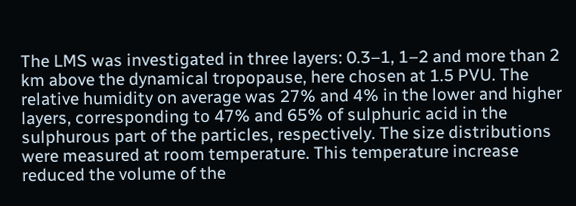The LMS was investigated in three layers: 0.3–1, 1–2 and more than 2 km above the dynamical tropopause, here chosen at 1.5 PVU. The relative humidity on average was 27% and 4% in the lower and higher layers, corresponding to 47% and 65% of sulphuric acid in the sulphurous part of the particles, respectively. The size distributions were measured at room temperature. This temperature increase reduced the volume of the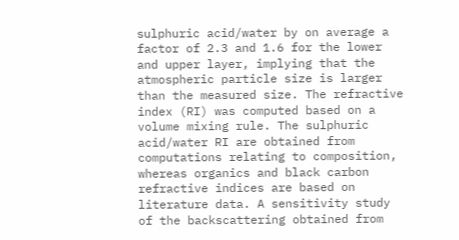sulphuric acid/water by on average a factor of 2.3 and 1.6 for the lower and upper layer, implying that the atmospheric particle size is larger than the measured size. The refractive index (RI) was computed based on a volume mixing rule. The sulphuric acid/water RI are obtained from computations relating to composition, whereas organics and black carbon refractive indices are based on literature data. A sensitivity study of the backscattering obtained from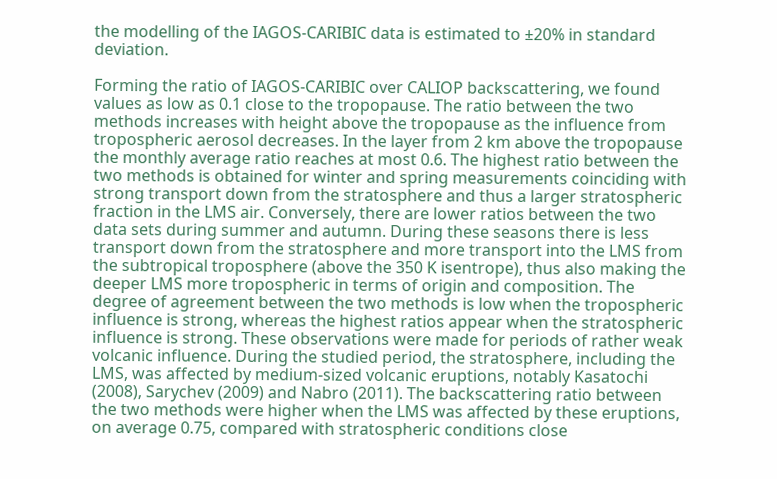the modelling of the IAGOS-CARIBIC data is estimated to ±20% in standard deviation.

Forming the ratio of IAGOS-CARIBIC over CALIOP backscattering, we found values as low as 0.1 close to the tropopause. The ratio between the two methods increases with height above the tropopause as the influence from tropospheric aerosol decreases. In the layer from 2 km above the tropopause the monthly average ratio reaches at most 0.6. The highest ratio between the two methods is obtained for winter and spring measurements coinciding with strong transport down from the stratosphere and thus a larger stratospheric fraction in the LMS air. Conversely, there are lower ratios between the two data sets during summer and autumn. During these seasons there is less transport down from the stratosphere and more transport into the LMS from the subtropical troposphere (above the 350 K isentrope), thus also making the deeper LMS more tropospheric in terms of origin and composition. The degree of agreement between the two methods is low when the tropospheric influence is strong, whereas the highest ratios appear when the stratospheric influence is strong. These observations were made for periods of rather weak volcanic influence. During the studied period, the stratosphere, including the LMS, was affected by medium-sized volcanic eruptions, notably Kasatochi (2008), Sarychev (2009) and Nabro (2011). The backscattering ratio between the two methods were higher when the LMS was affected by these eruptions, on average 0.75, compared with stratospheric conditions close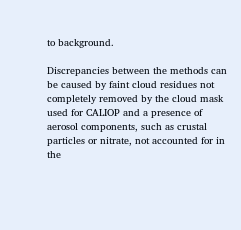to background.

Discrepancies between the methods can be caused by faint cloud residues not completely removed by the cloud mask used for CALIOP and a presence of aerosol components, such as crustal particles or nitrate, not accounted for in the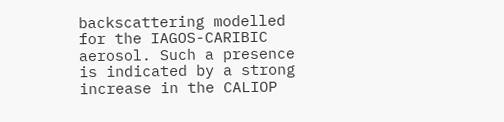backscattering modelled for the IAGOS-CARIBIC aerosol. Such a presence is indicated by a strong increase in the CALIOP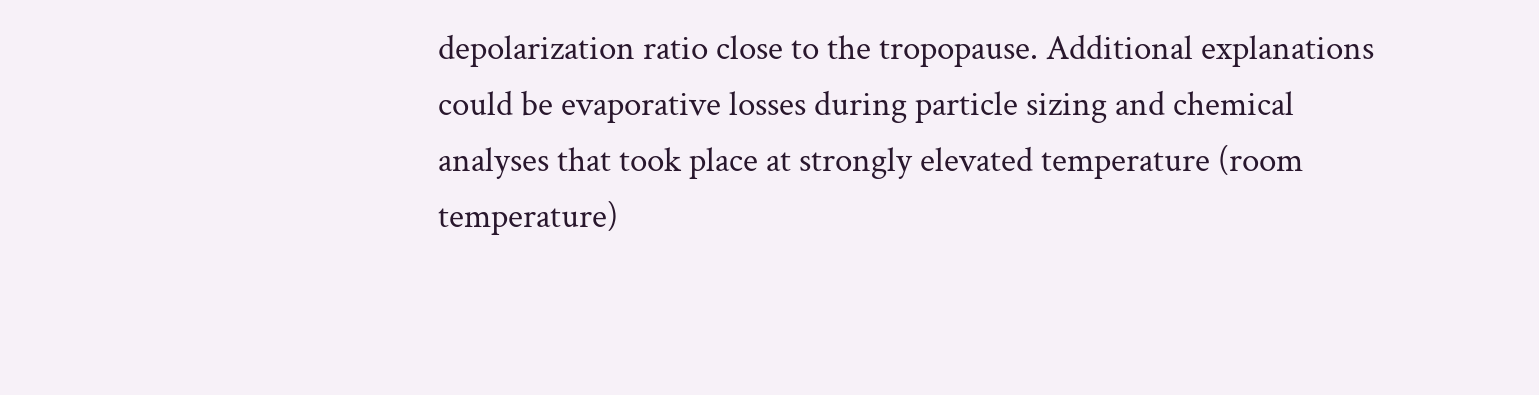depolarization ratio close to the tropopause. Additional explanations could be evaporative losses during particle sizing and chemical analyses that took place at strongly elevated temperature (room temperature)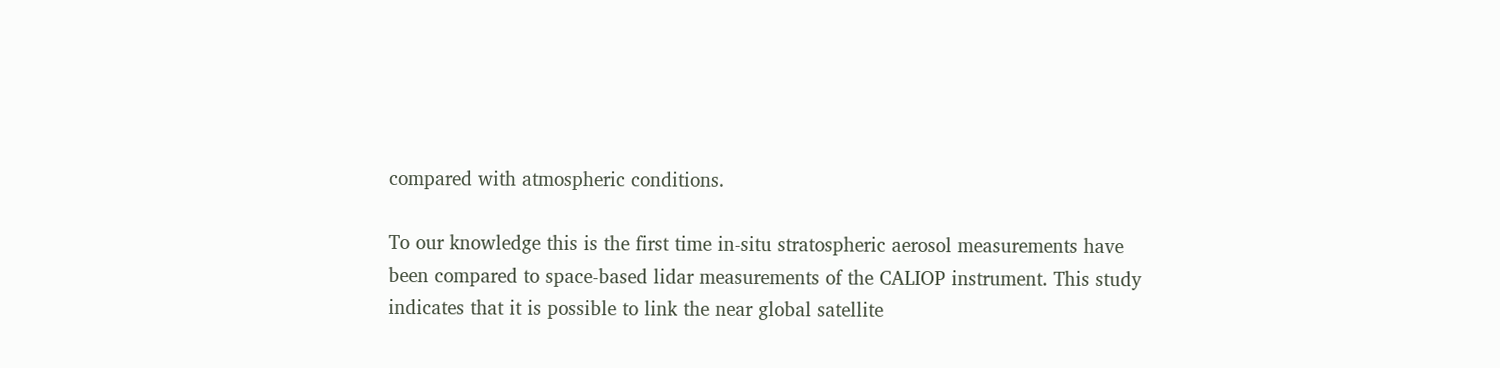compared with atmospheric conditions.

To our knowledge this is the first time in-situ stratospheric aerosol measurements have been compared to space-based lidar measurements of the CALIOP instrument. This study indicates that it is possible to link the near global satellite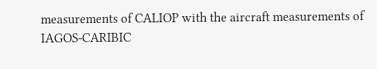measurements of CALIOP with the aircraft measurements of IAGOS-CARIBIC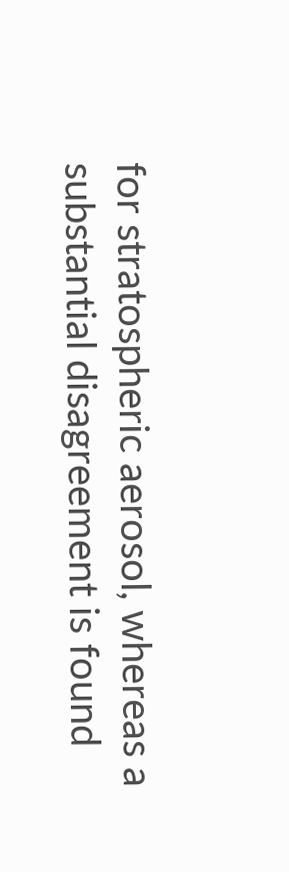for stratospheric aerosol, whereas a substantial disagreement is found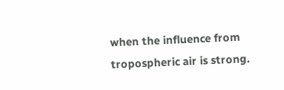when the influence from tropospheric air is strong.